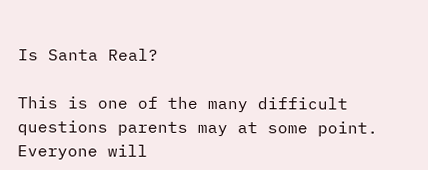Is Santa Real?

This is one of the many difficult questions parents may at some point. Everyone will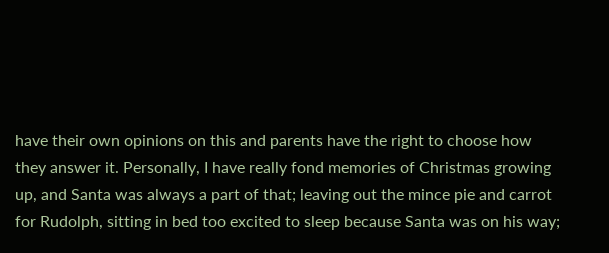have their own opinions on this and parents have the right to choose how they answer it. Personally, I have really fond memories of Christmas growing up, and Santa was always a part of that; leaving out the mince pie and carrot for Rudolph, sitting in bed too excited to sleep because Santa was on his way;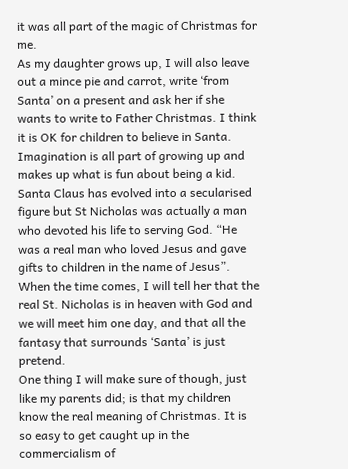it was all part of the magic of Christmas for me.
As my daughter grows up, I will also leave out a mince pie and carrot, write ‘from Santa’ on a present and ask her if she wants to write to Father Christmas. I think it is OK for children to believe in Santa. Imagination is all part of growing up and makes up what is fun about being a kid. Santa Claus has evolved into a secularised figure but St Nicholas was actually a man who devoted his life to serving God. “He was a real man who loved Jesus and gave gifts to children in the name of Jesus”. When the time comes, I will tell her that the real St. Nicholas is in heaven with God and we will meet him one day, and that all the fantasy that surrounds ‘Santa’ is just pretend.
One thing I will make sure of though, just like my parents did; is that my children know the real meaning of Christmas. It is so easy to get caught up in the commercialism of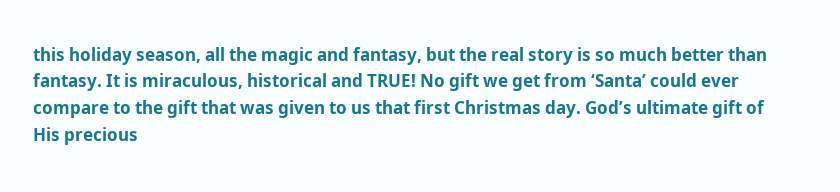this holiday season, all the magic and fantasy, but the real story is so much better than fantasy. It is miraculous, historical and TRUE! No gift we get from ‘Santa’ could ever compare to the gift that was given to us that first Christmas day. God’s ultimate gift of His precious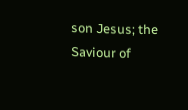son Jesus; the Saviour of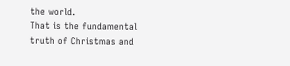the world.
That is the fundamental truth of Christmas and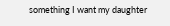something I want my daughter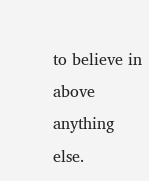to believe in above anything else.